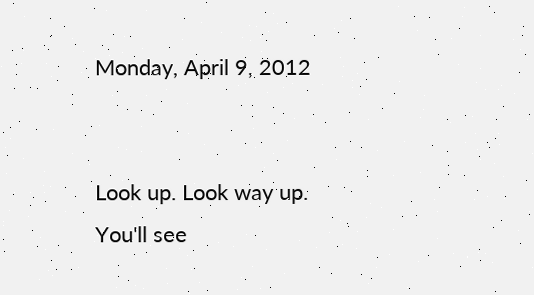Monday, April 9, 2012


Look up. Look way up. You'll see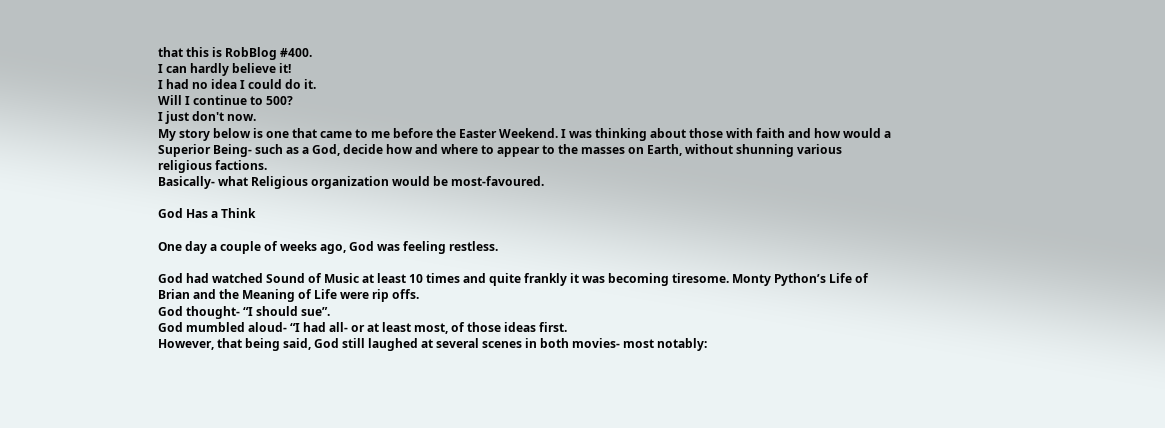that this is RobBlog #400.
I can hardly believe it!
I had no idea I could do it.
Will I continue to 500?
I just don't now.
My story below is one that came to me before the Easter Weekend. I was thinking about those with faith and how would a Superior Being- such as a God, decide how and where to appear to the masses on Earth, without shunning various religious factions.
Basically- what Religious organization would be most-favoured.

God Has a Think

One day a couple of weeks ago, God was feeling restless.

God had watched Sound of Music at least 10 times and quite frankly it was becoming tiresome. Monty Python’s Life of Brian and the Meaning of Life were rip offs.
God thought- “I should sue”.
God mumbled aloud- “I had all- or at least most, of those ideas first.
However, that being said, God still laughed at several scenes in both movies- most notably: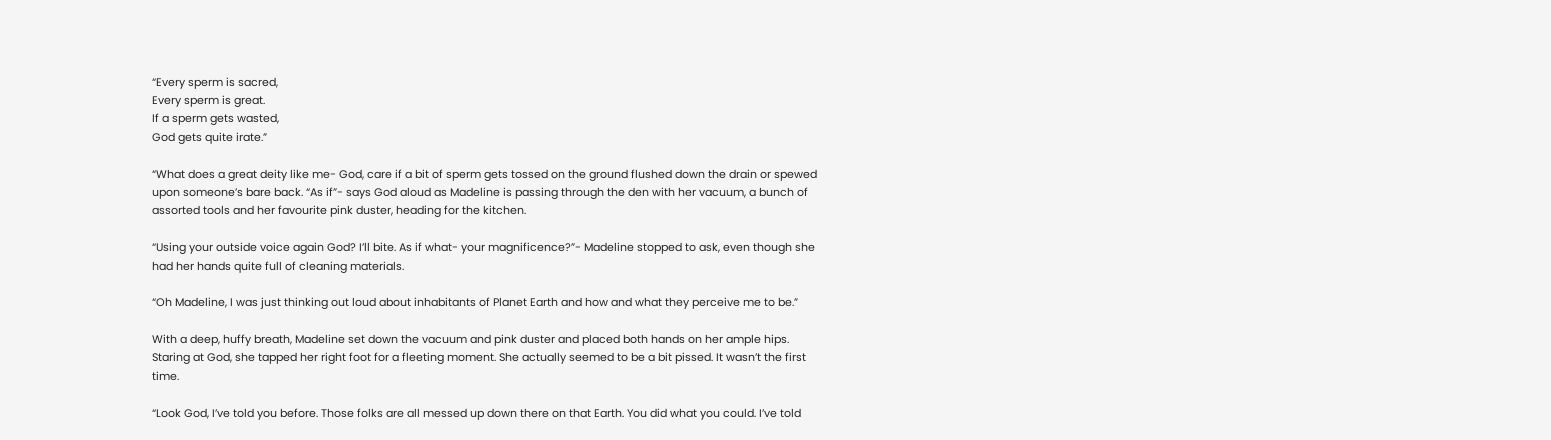“Every sperm is sacred,
Every sperm is great.
If a sperm gets wasted,
God gets quite irate.”

“What does a great deity like me- God, care if a bit of sperm gets tossed on the ground flushed down the drain or spewed upon someone’s bare back. “As if”- says God aloud as Madeline is passing through the den with her vacuum, a bunch of assorted tools and her favourite pink duster, heading for the kitchen.

“Using your outside voice again God? I’ll bite. As if what- your magnificence?”- Madeline stopped to ask, even though she had her hands quite full of cleaning materials.

“Oh Madeline, I was just thinking out loud about inhabitants of Planet Earth and how and what they perceive me to be.”

With a deep, huffy breath, Madeline set down the vacuum and pink duster and placed both hands on her ample hips. Staring at God, she tapped her right foot for a fleeting moment. She actually seemed to be a bit pissed. It wasn’t the first time.

“Look God, I’ve told you before. Those folks are all messed up down there on that Earth. You did what you could. I’ve told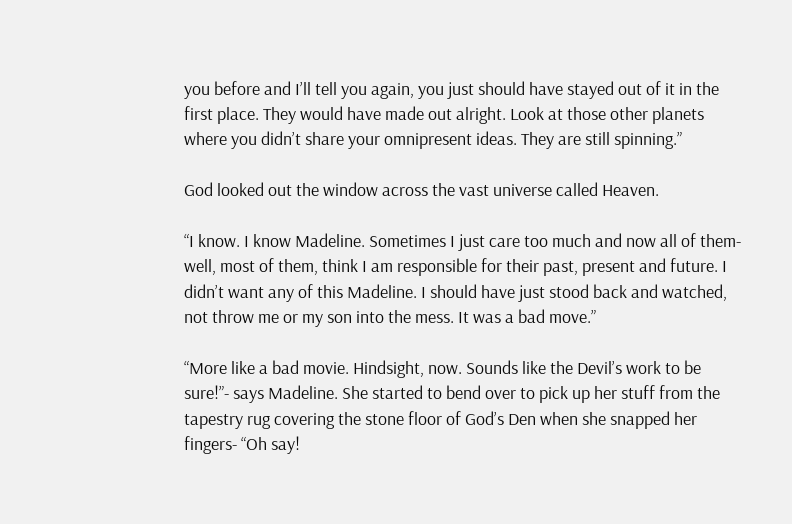you before and I’ll tell you again, you just should have stayed out of it in the first place. They would have made out alright. Look at those other planets where you didn’t share your omnipresent ideas. They are still spinning.”

God looked out the window across the vast universe called Heaven.

“I know. I know Madeline. Sometimes I just care too much and now all of them- well, most of them, think I am responsible for their past, present and future. I didn’t want any of this Madeline. I should have just stood back and watched, not throw me or my son into the mess. It was a bad move.”

“More like a bad movie. Hindsight, now. Sounds like the Devil’s work to be sure!”- says Madeline. She started to bend over to pick up her stuff from the tapestry rug covering the stone floor of God’s Den when she snapped her fingers- “Oh say!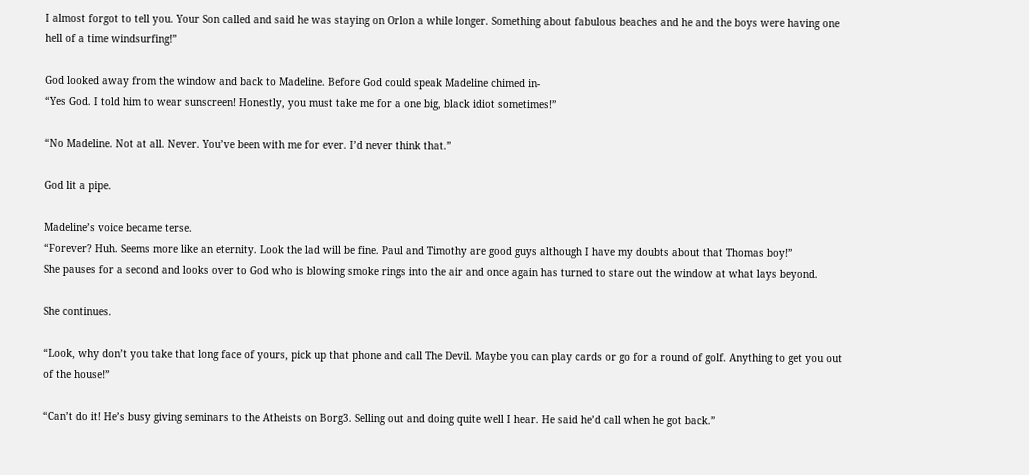I almost forgot to tell you. Your Son called and said he was staying on Orlon a while longer. Something about fabulous beaches and he and the boys were having one hell of a time windsurfing!”

God looked away from the window and back to Madeline. Before God could speak Madeline chimed in-
“Yes God. I told him to wear sunscreen! Honestly, you must take me for a one big, black idiot sometimes!”

“No Madeline. Not at all. Never. You’ve been with me for ever. I’d never think that.”

God lit a pipe.

Madeline’s voice became terse.
“Forever? Huh. Seems more like an eternity. Look the lad will be fine. Paul and Timothy are good guys although I have my doubts about that Thomas boy!”
She pauses for a second and looks over to God who is blowing smoke rings into the air and once again has turned to stare out the window at what lays beyond.

She continues.

“Look, why don’t you take that long face of yours, pick up that phone and call The Devil. Maybe you can play cards or go for a round of golf. Anything to get you out of the house!”

“Can’t do it! He’s busy giving seminars to the Atheists on Borg3. Selling out and doing quite well I hear. He said he’d call when he got back.”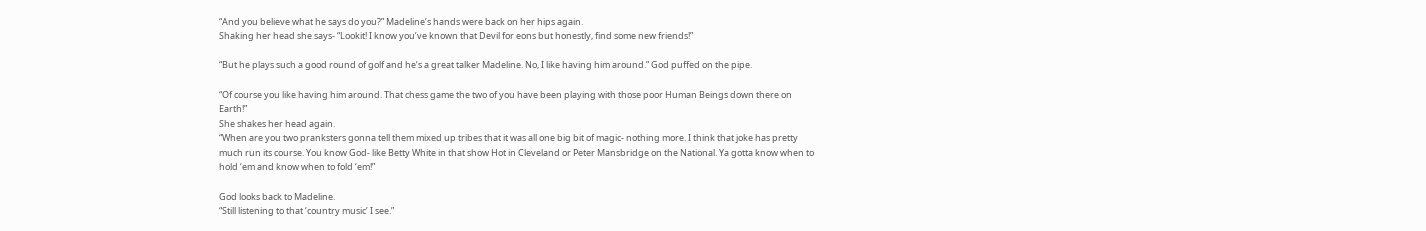“And you believe what he says do you?” Madeline’s hands were back on her hips again.
Shaking her head she says- “Lookit! I know you’ve known that Devil for eons but honestly, find some new friends!”

“But he plays such a good round of golf and he’s a great talker Madeline. No, I like having him around.” God puffed on the pipe.

“Of course you like having him around. That chess game the two of you have been playing with those poor Human Beings down there on Earth!”
She shakes her head again.
“When are you two pranksters gonna tell them mixed up tribes that it was all one big bit of magic- nothing more. I think that joke has pretty much run its course. You know God- like Betty White in that show Hot in Cleveland or Peter Mansbridge on the National. Ya gotta know when to hold ‘em and know when to fold ‘em!”

God looks back to Madeline.
“Still listening to that ‘country music’ I see.”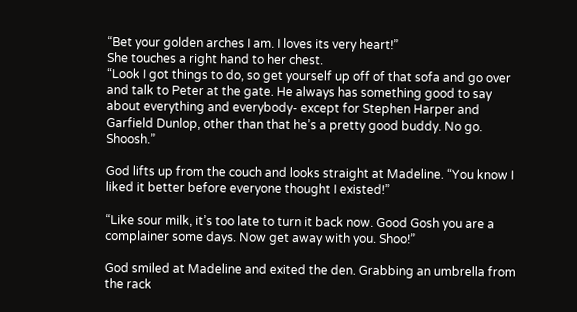“Bet your golden arches I am. I loves its very heart!”
She touches a right hand to her chest.
“Look I got things to do, so get yourself up off of that sofa and go over and talk to Peter at the gate. He always has something good to say about everything and everybody- except for Stephen Harper and Garfield Dunlop, other than that he’s a pretty good buddy. No go. Shoosh.”

God lifts up from the couch and looks straight at Madeline. “You know I liked it better before everyone thought I existed!”

“Like sour milk, it’s too late to turn it back now. Good Gosh you are a complainer some days. Now get away with you. Shoo!”

God smiled at Madeline and exited the den. Grabbing an umbrella from the rack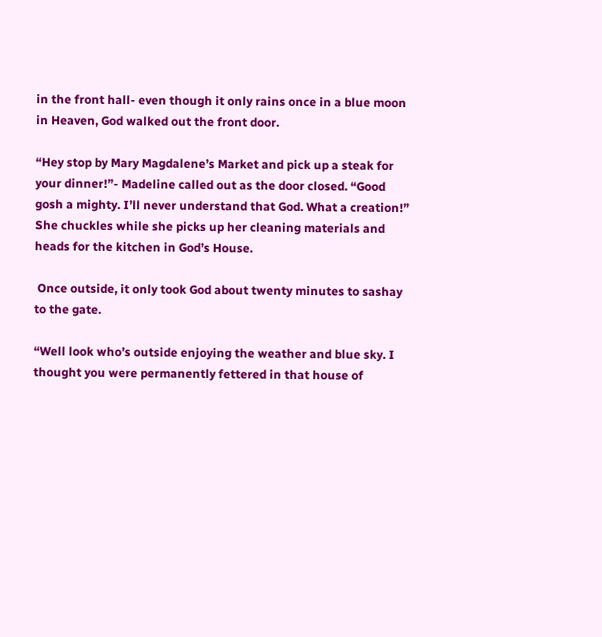in the front hall- even though it only rains once in a blue moon in Heaven, God walked out the front door.

“Hey stop by Mary Magdalene’s Market and pick up a steak for your dinner!”- Madeline called out as the door closed. “Good gosh a mighty. I’ll never understand that God. What a creation!”
She chuckles while she picks up her cleaning materials and heads for the kitchen in God’s House.

 Once outside, it only took God about twenty minutes to sashay to the gate.

“Well look who’s outside enjoying the weather and blue sky. I thought you were permanently fettered in that house of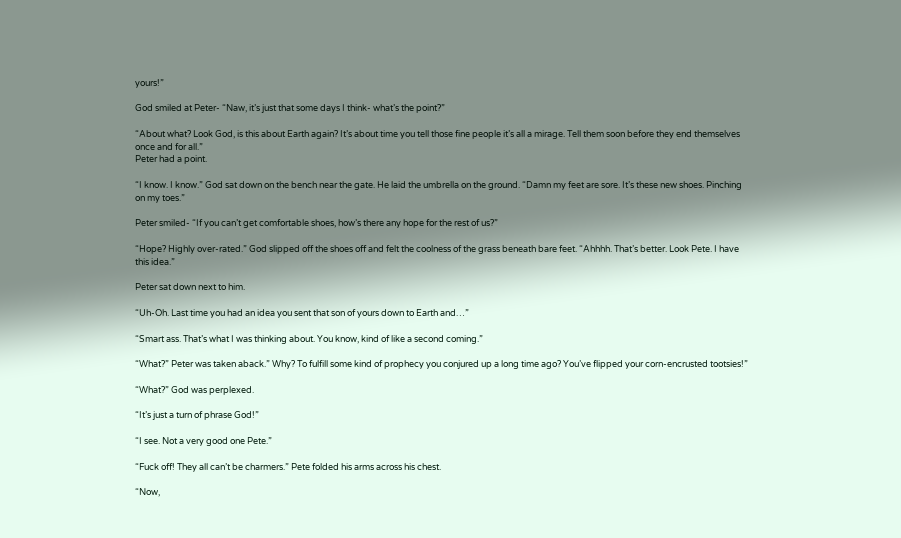yours!”

God smiled at Peter- “Naw, it’s just that some days I think- what’s the point?”

“About what? Look God, is this about Earth again? It’s about time you tell those fine people it’s all a mirage. Tell them soon before they end themselves once and for all.”
Peter had a point.

“I know. I know.” God sat down on the bench near the gate. He laid the umbrella on the ground. “Damn my feet are sore. It’s these new shoes. Pinching on my toes.”

Peter smiled- “If you can’t get comfortable shoes, how’s there any hope for the rest of us?”

“Hope? Highly over-rated.” God slipped off the shoes off and felt the coolness of the grass beneath bare feet. “Ahhhh. That’s better. Look Pete. I have this idea.”

Peter sat down next to him.

“Uh-Oh. Last time you had an idea you sent that son of yours down to Earth and…”

“Smart ass. That’s what I was thinking about. You know, kind of like a second coming.”

“What?” Peter was taken aback.” Why? To fulfill some kind of prophecy you conjured up a long time ago? You’ve flipped your corn-encrusted tootsies!”

“What?” God was perplexed.

“It’s just a turn of phrase God!”

“I see. Not a very good one Pete.”

“Fuck off! They all can’t be charmers.” Pete folded his arms across his chest.

“Now,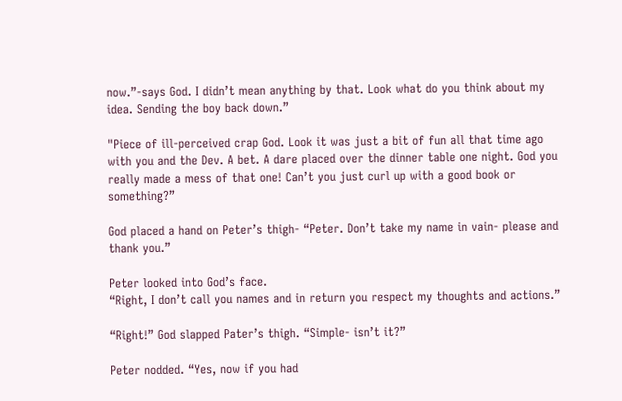now.”-says God. I didn’t mean anything by that. Look what do you think about my idea. Sending the boy back down.”

"Piece of ill-perceived crap God. Look it was just a bit of fun all that time ago with you and the Dev. A bet. A dare placed over the dinner table one night. God you really made a mess of that one! Can’t you just curl up with a good book or something?”

God placed a hand on Peter’s thigh- “Peter. Don’t take my name in vain- please and thank you.”

Peter looked into God’s face.
“Right, I don’t call you names and in return you respect my thoughts and actions.”

“Right!” God slapped Pater’s thigh. “Simple- isn’t it?”

Peter nodded. “Yes, now if you had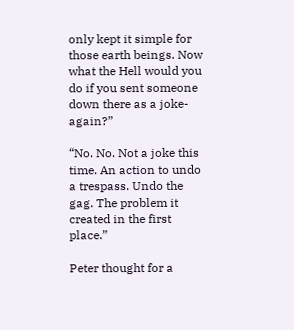only kept it simple for those earth beings. Now what the Hell would you do if you sent someone down there as a joke- again?”

“No. No. Not a joke this time. An action to undo a trespass. Undo the gag. The problem it created in the first place.”

Peter thought for a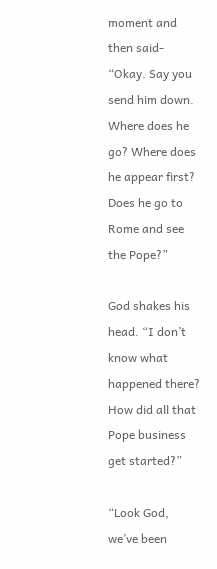moment and then said- “Okay. Say you send him down. Where does he go? Where does he appear first? Does he go to Rome and see the Pope?”

God shakes his head. “I don’t know what happened there? How did all that Pope business get started?”

“Look God, we’ve been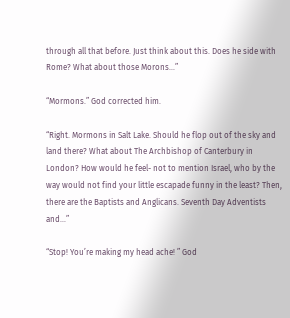through all that before. Just think about this. Does he side with Rome? What about those Morons…”

“Mormons.” God corrected him.

“Right. Mormons in Salt Lake. Should he flop out of the sky and land there? What about The Archbishop of Canterbury in London? How would he feel- not to mention Israel, who by the way would not find your little escapade funny in the least? Then, there are the Baptists and Anglicans. Seventh Day Adventists and…”

“Stop! You’re making my head ache! ” God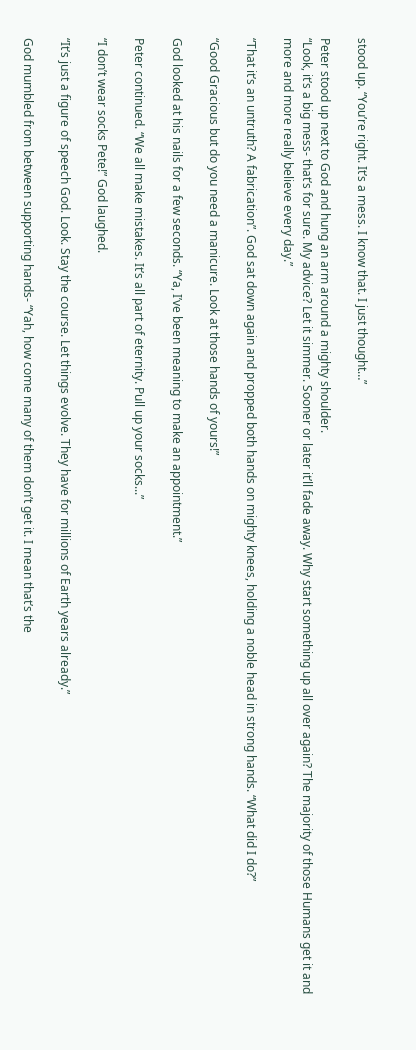stood up. “You’re right. It’s a mess. I know that. I just thought…”

Peter stood up next to God and hung an arm around a mighty shoulder.
“Look, it’s a big mess- that’s for sure. My advice? Let it simmer. Sooner or later it’ll fade away. Why start something up all over again? The majority of those Humans get it and more and more really believe every day.”

“That it’s an untruth? A fabrication”. God sat down again and propped both hands on mighty knees, holding a noble head in strong hands. “What did I do?”

“Good Gracious but do you need a manicure. Look at those hands of yours!”

God looked at his nails for a few seconds. “Ya, I’ve been meaning to make an appointment.”

Peter continued. “We all make mistakes. It’s all part of eternity. Pull up your socks...”

“I don’t wear socks Pete!” God laughed.

“It’s just a figure of speech God. Look. Stay the course. Let things evolve. They have for millions of Earth years already.”

God mumbled from between supporting hands- “Yah, how come many of them don’t get it. I mean that’s the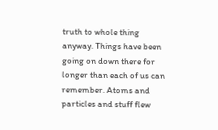truth to whole thing anyway. Things have been going on down there for longer than each of us can remember. Atoms and particles and stuff flew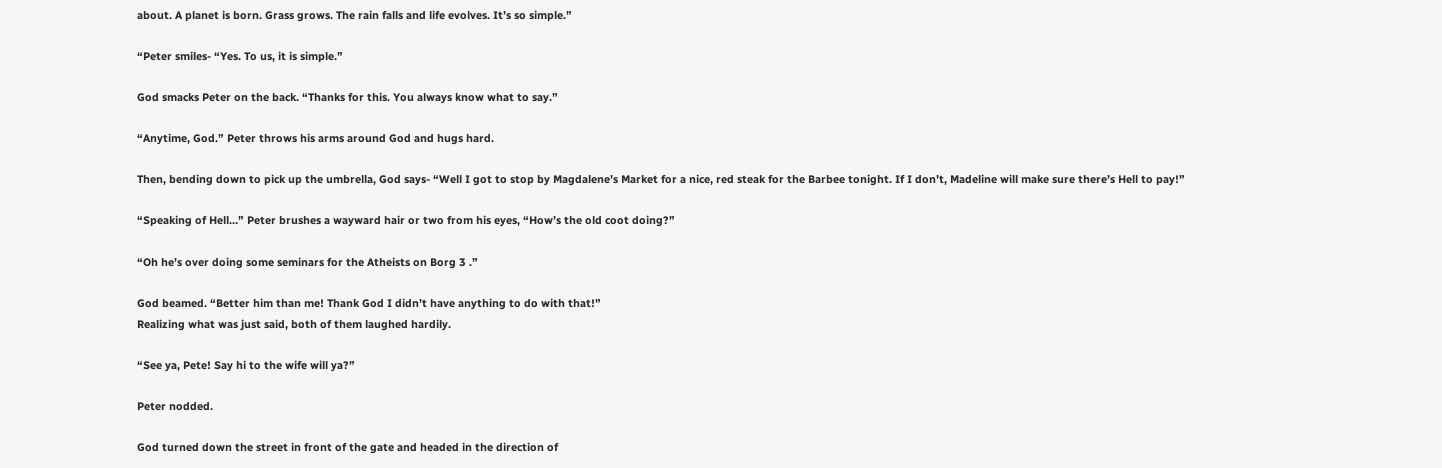about. A planet is born. Grass grows. The rain falls and life evolves. It’s so simple.”

“Peter smiles- “Yes. To us, it is simple.”

God smacks Peter on the back. “Thanks for this. You always know what to say.”

“Anytime, God.” Peter throws his arms around God and hugs hard.

Then, bending down to pick up the umbrella, God says- “Well I got to stop by Magdalene’s Market for a nice, red steak for the Barbee tonight. If I don’t, Madeline will make sure there’s Hell to pay!”

“Speaking of Hell…” Peter brushes a wayward hair or two from his eyes, “How’s the old coot doing?”

“Oh he’s over doing some seminars for the Atheists on Borg 3 .”

God beamed. “Better him than me! Thank God I didn’t have anything to do with that!”
Realizing what was just said, both of them laughed hardily.

“See ya, Pete! Say hi to the wife will ya?”

Peter nodded.

God turned down the street in front of the gate and headed in the direction of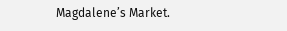Magdalene’s Market.